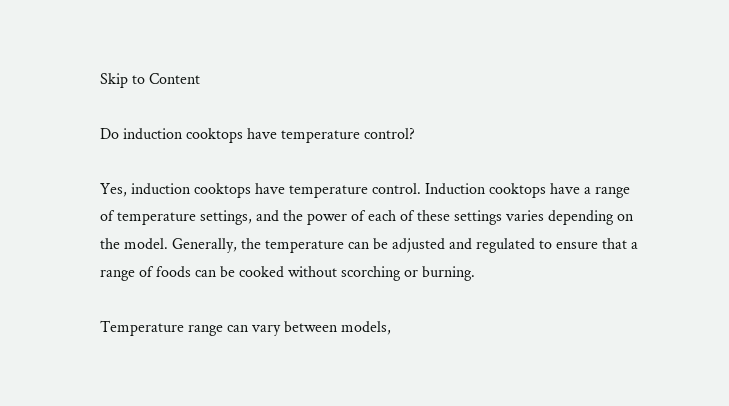Skip to Content

Do induction cooktops have temperature control?

Yes, induction cooktops have temperature control. Induction cooktops have a range of temperature settings, and the power of each of these settings varies depending on the model. Generally, the temperature can be adjusted and regulated to ensure that a range of foods can be cooked without scorching or burning.

Temperature range can vary between models,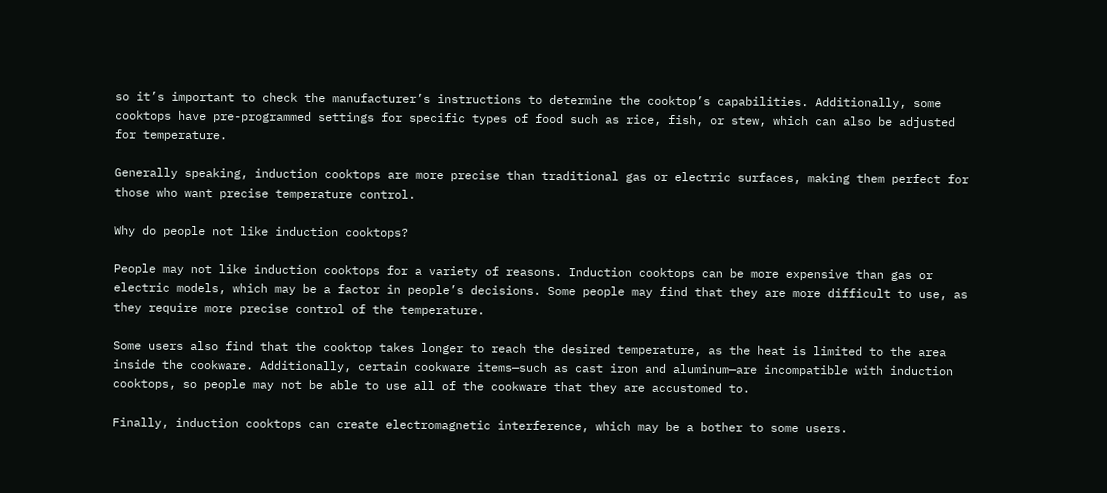so it’s important to check the manufacturer’s instructions to determine the cooktop’s capabilities. Additionally, some cooktops have pre-programmed settings for specific types of food such as rice, fish, or stew, which can also be adjusted for temperature.

Generally speaking, induction cooktops are more precise than traditional gas or electric surfaces, making them perfect for those who want precise temperature control.

Why do people not like induction cooktops?

People may not like induction cooktops for a variety of reasons. Induction cooktops can be more expensive than gas or electric models, which may be a factor in people’s decisions. Some people may find that they are more difficult to use, as they require more precise control of the temperature.

Some users also find that the cooktop takes longer to reach the desired temperature, as the heat is limited to the area inside the cookware. Additionally, certain cookware items—such as cast iron and aluminum—are incompatible with induction cooktops, so people may not be able to use all of the cookware that they are accustomed to.

Finally, induction cooktops can create electromagnetic interference, which may be a bother to some users.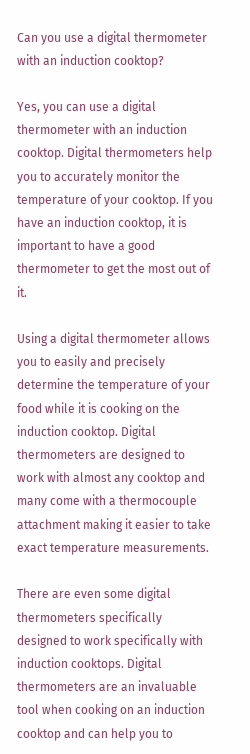Can you use a digital thermometer with an induction cooktop?

Yes, you can use a digital thermometer with an induction cooktop. Digital thermometers help you to accurately monitor the temperature of your cooktop. If you have an induction cooktop, it is important to have a good thermometer to get the most out of it.

Using a digital thermometer allows you to easily and precisely determine the temperature of your food while it is cooking on the induction cooktop. Digital thermometers are designed to work with almost any cooktop and many come with a thermocouple attachment making it easier to take exact temperature measurements.

There are even some digital thermometers specifically designed to work specifically with induction cooktops. Digital thermometers are an invaluable tool when cooking on an induction cooktop and can help you to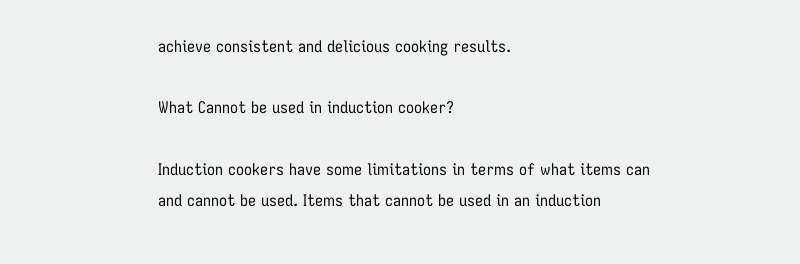achieve consistent and delicious cooking results.

What Cannot be used in induction cooker?

Induction cookers have some limitations in terms of what items can and cannot be used. Items that cannot be used in an induction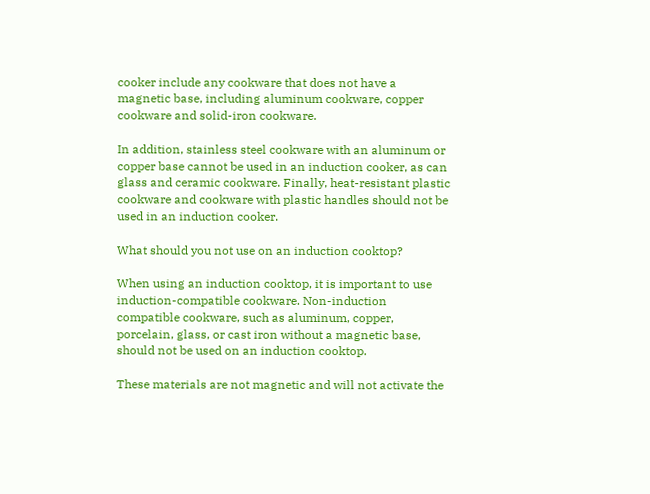cooker include any cookware that does not have a magnetic base, including aluminum cookware, copper cookware and solid-iron cookware.

In addition, stainless steel cookware with an aluminum or copper base cannot be used in an induction cooker, as can glass and ceramic cookware. Finally, heat-resistant plastic cookware and cookware with plastic handles should not be used in an induction cooker.

What should you not use on an induction cooktop?

When using an induction cooktop, it is important to use induction-compatible cookware. Non-induction compatible cookware, such as aluminum, copper, porcelain, glass, or cast iron without a magnetic base, should not be used on an induction cooktop.

These materials are not magnetic and will not activate the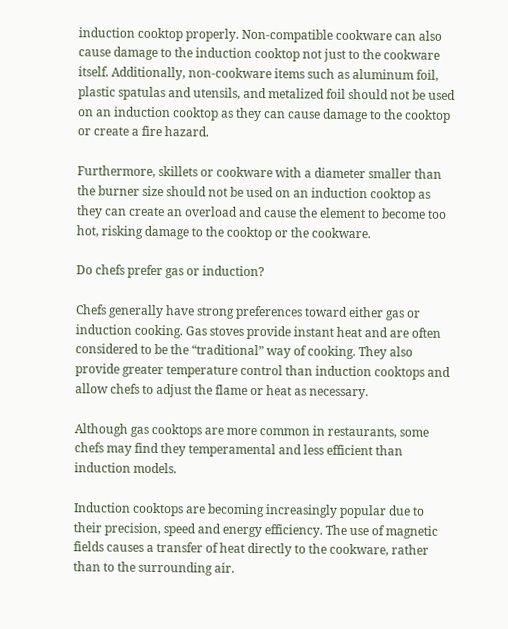induction cooktop properly. Non-compatible cookware can also cause damage to the induction cooktop not just to the cookware itself. Additionally, non-cookware items such as aluminum foil, plastic spatulas and utensils, and metalized foil should not be used on an induction cooktop as they can cause damage to the cooktop or create a fire hazard.

Furthermore, skillets or cookware with a diameter smaller than the burner size should not be used on an induction cooktop as they can create an overload and cause the element to become too hot, risking damage to the cooktop or the cookware.

Do chefs prefer gas or induction?

Chefs generally have strong preferences toward either gas or induction cooking. Gas stoves provide instant heat and are often considered to be the “traditional” way of cooking. They also provide greater temperature control than induction cooktops and allow chefs to adjust the flame or heat as necessary.

Although gas cooktops are more common in restaurants, some chefs may find they temperamental and less efficient than induction models.

Induction cooktops are becoming increasingly popular due to their precision, speed and energy efficiency. The use of magnetic fields causes a transfer of heat directly to the cookware, rather than to the surrounding air.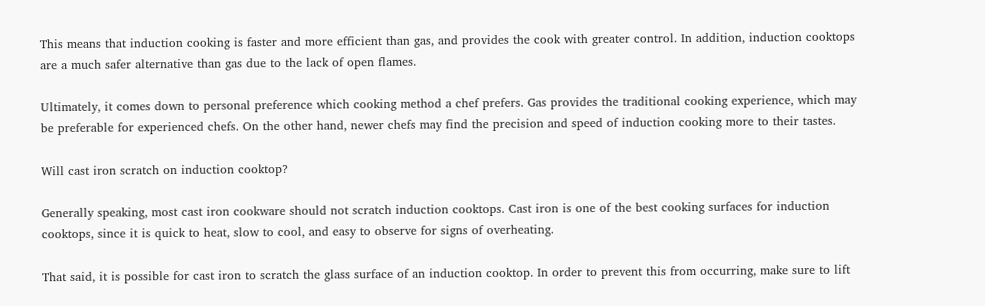This means that induction cooking is faster and more efficient than gas, and provides the cook with greater control. In addition, induction cooktops are a much safer alternative than gas due to the lack of open flames.

Ultimately, it comes down to personal preference which cooking method a chef prefers. Gas provides the traditional cooking experience, which may be preferable for experienced chefs. On the other hand, newer chefs may find the precision and speed of induction cooking more to their tastes.

Will cast iron scratch on induction cooktop?

Generally speaking, most cast iron cookware should not scratch induction cooktops. Cast iron is one of the best cooking surfaces for induction cooktops, since it is quick to heat, slow to cool, and easy to observe for signs of overheating.

That said, it is possible for cast iron to scratch the glass surface of an induction cooktop. In order to prevent this from occurring, make sure to lift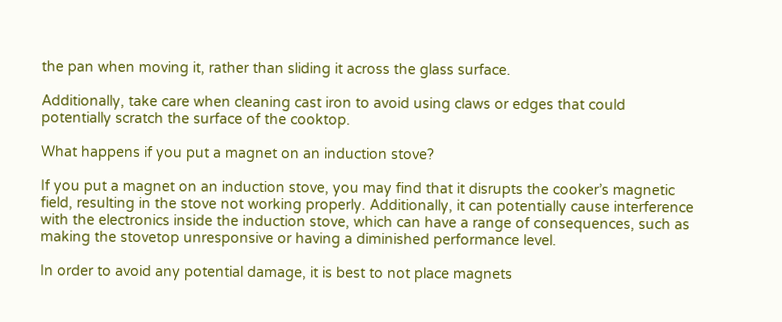the pan when moving it, rather than sliding it across the glass surface.

Additionally, take care when cleaning cast iron to avoid using claws or edges that could potentially scratch the surface of the cooktop.

What happens if you put a magnet on an induction stove?

If you put a magnet on an induction stove, you may find that it disrupts the cooker’s magnetic field, resulting in the stove not working properly. Additionally, it can potentially cause interference with the electronics inside the induction stove, which can have a range of consequences, such as making the stovetop unresponsive or having a diminished performance level.

In order to avoid any potential damage, it is best to not place magnets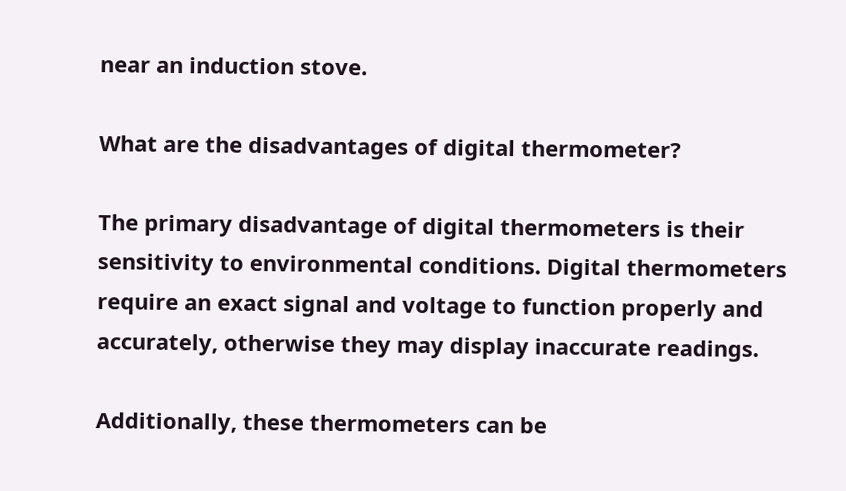near an induction stove.

What are the disadvantages of digital thermometer?

The primary disadvantage of digital thermometers is their sensitivity to environmental conditions. Digital thermometers require an exact signal and voltage to function properly and accurately, otherwise they may display inaccurate readings.

Additionally, these thermometers can be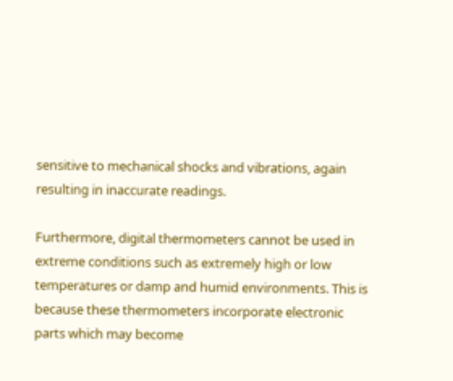sensitive to mechanical shocks and vibrations, again resulting in inaccurate readings.

Furthermore, digital thermometers cannot be used in extreme conditions such as extremely high or low temperatures or damp and humid environments. This is because these thermometers incorporate electronic parts which may become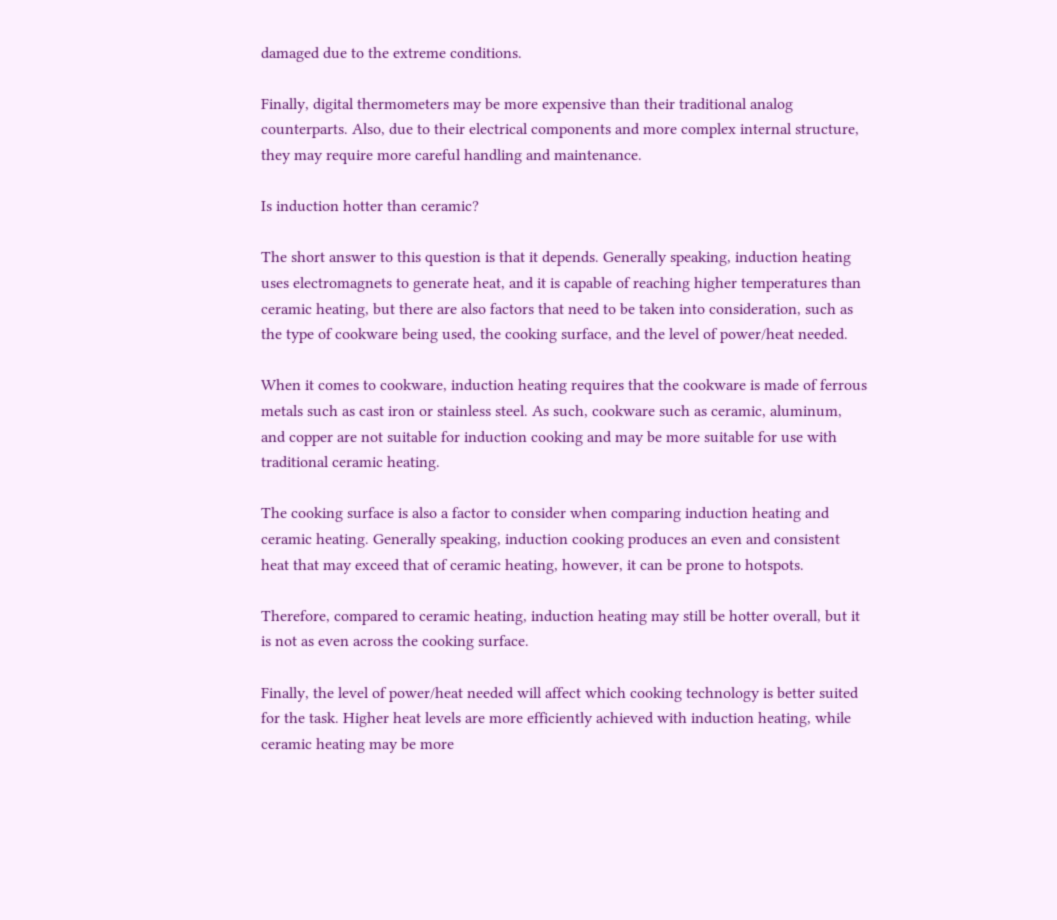damaged due to the extreme conditions.

Finally, digital thermometers may be more expensive than their traditional analog counterparts. Also, due to their electrical components and more complex internal structure, they may require more careful handling and maintenance.

Is induction hotter than ceramic?

The short answer to this question is that it depends. Generally speaking, induction heating uses electromagnets to generate heat, and it is capable of reaching higher temperatures than ceramic heating, but there are also factors that need to be taken into consideration, such as the type of cookware being used, the cooking surface, and the level of power/heat needed.

When it comes to cookware, induction heating requires that the cookware is made of ferrous metals such as cast iron or stainless steel. As such, cookware such as ceramic, aluminum, and copper are not suitable for induction cooking and may be more suitable for use with traditional ceramic heating.

The cooking surface is also a factor to consider when comparing induction heating and ceramic heating. Generally speaking, induction cooking produces an even and consistent heat that may exceed that of ceramic heating, however, it can be prone to hotspots.

Therefore, compared to ceramic heating, induction heating may still be hotter overall, but it is not as even across the cooking surface.

Finally, the level of power/heat needed will affect which cooking technology is better suited for the task. Higher heat levels are more efficiently achieved with induction heating, while ceramic heating may be more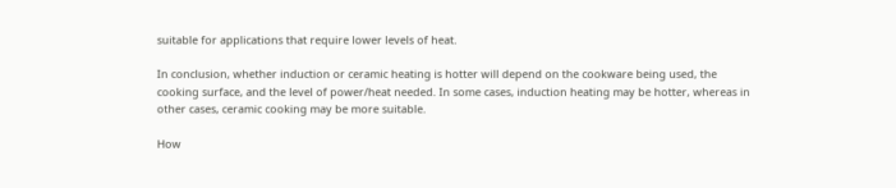suitable for applications that require lower levels of heat.

In conclusion, whether induction or ceramic heating is hotter will depend on the cookware being used, the cooking surface, and the level of power/heat needed. In some cases, induction heating may be hotter, whereas in other cases, ceramic cooking may be more suitable.

How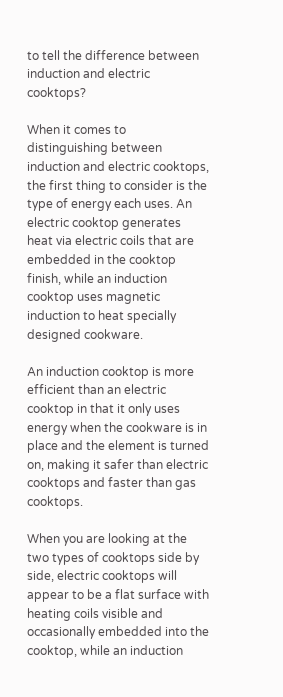to tell the difference between induction and electric cooktops?

When it comes to distinguishing between induction and electric cooktops, the first thing to consider is the type of energy each uses. An electric cooktop generates heat via electric coils that are embedded in the cooktop finish, while an induction cooktop uses magnetic induction to heat specially designed cookware.

An induction cooktop is more efficient than an electric cooktop in that it only uses energy when the cookware is in place and the element is turned on, making it safer than electric cooktops and faster than gas cooktops.

When you are looking at the two types of cooktops side by side, electric cooktops will appear to be a flat surface with heating coils visible and occasionally embedded into the cooktop, while an induction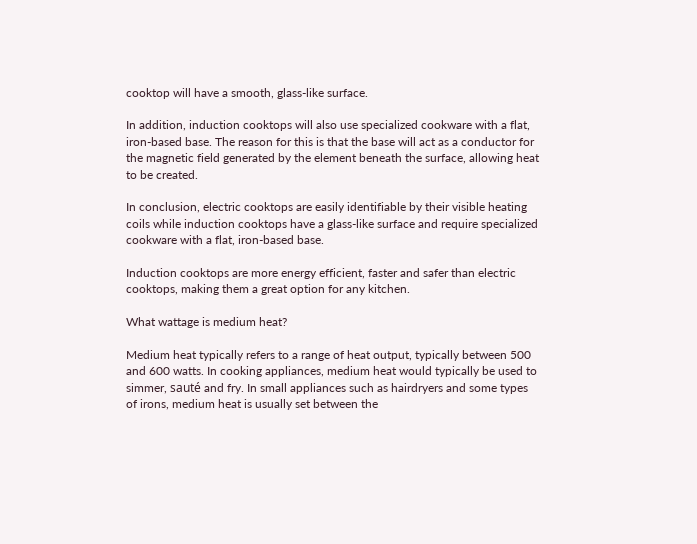cooktop will have a smooth, glass-like surface.

In addition, induction cooktops will also use specialized cookware with a flat, iron-based base. The reason for this is that the base will act as a conductor for the magnetic field generated by the element beneath the surface, allowing heat to be created.

In conclusion, electric cooktops are easily identifiable by their visible heating coils while induction cooktops have a glass-like surface and require specialized cookware with a flat, iron-based base.

Induction cooktops are more energy efficient, faster and safer than electric cooktops, making them a great option for any kitchen.

What wattage is medium heat?

Medium heat typically refers to a range of heat output, typically between 500 and 600 watts. In cooking appliances, medium heat would typically be used to simmer, sauté and fry. In small appliances such as hairdryers and some types of irons, medium heat is usually set between the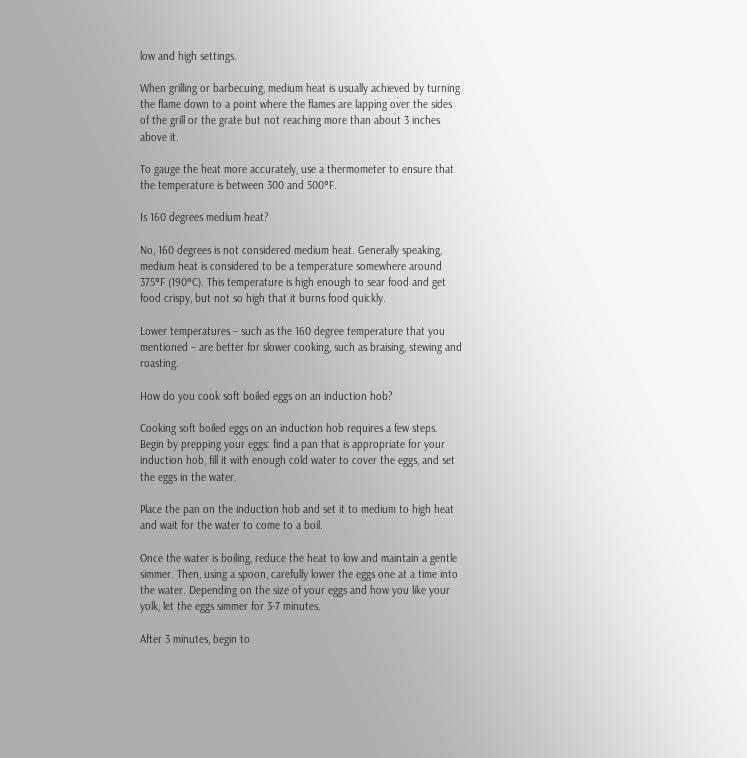low and high settings.

When grilling or barbecuing, medium heat is usually achieved by turning the flame down to a point where the flames are lapping over the sides of the grill or the grate but not reaching more than about 3 inches above it.

To gauge the heat more accurately, use a thermometer to ensure that the temperature is between 300 and 500°F.

Is 160 degrees medium heat?

No, 160 degrees is not considered medium heat. Generally speaking, medium heat is considered to be a temperature somewhere around 375°F (190°C). This temperature is high enough to sear food and get food crispy, but not so high that it burns food quickly.

Lower temperatures – such as the 160 degree temperature that you mentioned – are better for slower cooking, such as braising, stewing and roasting.

How do you cook soft boiled eggs on an induction hob?

Cooking soft boiled eggs on an induction hob requires a few steps. Begin by prepping your eggs: find a pan that is appropriate for your induction hob, fill it with enough cold water to cover the eggs, and set the eggs in the water.

Place the pan on the induction hob and set it to medium to high heat and wait for the water to come to a boil.

Once the water is boiling, reduce the heat to low and maintain a gentle simmer. Then, using a spoon, carefully lower the eggs one at a time into the water. Depending on the size of your eggs and how you like your yolk, let the eggs simmer for 3-7 minutes.

After 3 minutes, begin to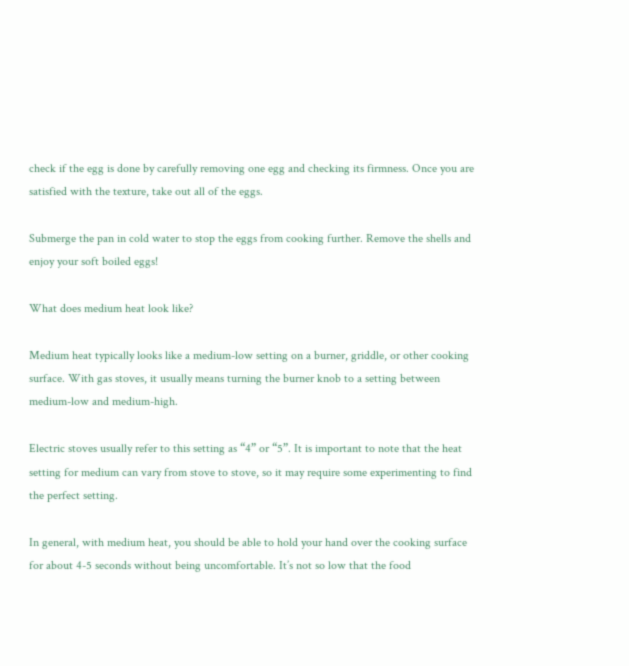check if the egg is done by carefully removing one egg and checking its firmness. Once you are satisfied with the texture, take out all of the eggs.

Submerge the pan in cold water to stop the eggs from cooking further. Remove the shells and enjoy your soft boiled eggs!

What does medium heat look like?

Medium heat typically looks like a medium-low setting on a burner, griddle, or other cooking surface. With gas stoves, it usually means turning the burner knob to a setting between medium-low and medium-high.

Electric stoves usually refer to this setting as “4” or “5”. It is important to note that the heat setting for medium can vary from stove to stove, so it may require some experimenting to find the perfect setting.

In general, with medium heat, you should be able to hold your hand over the cooking surface for about 4-5 seconds without being uncomfortable. It’s not so low that the food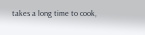takes a long time to cook,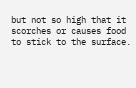but not so high that it scorches or causes food to stick to the surface.